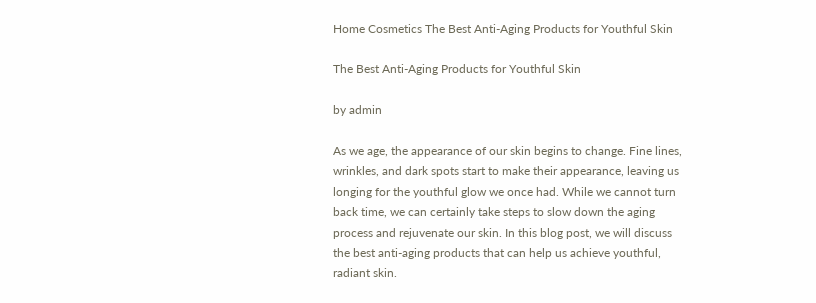Home Cosmetics The Best Anti-Aging Products for Youthful Skin

The Best Anti-Aging Products for Youthful Skin

by admin

As we age, the appearance of our skin begins to change. Fine lines, wrinkles, and dark spots start to make their appearance, leaving us longing for the youthful glow we once had. While we cannot turn back time, we can certainly take steps to slow down the aging process and rejuvenate our skin. In this blog post, we will discuss the best anti-aging products that can help us achieve youthful, radiant skin.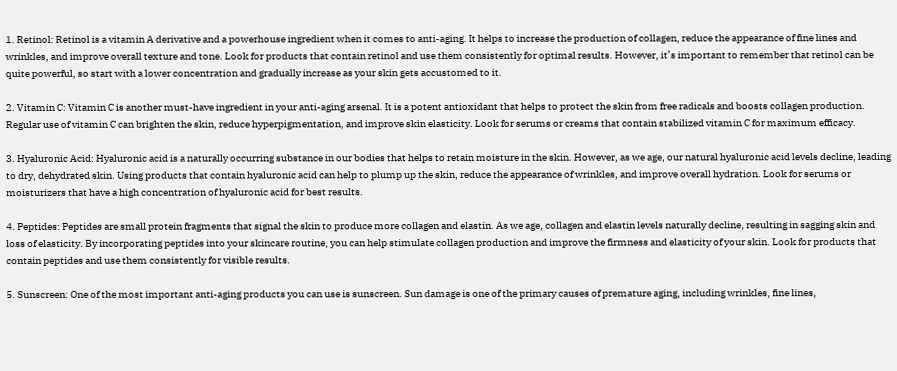1. Retinol: Retinol is a vitamin A derivative and a powerhouse ingredient when it comes to anti-aging. It helps to increase the production of collagen, reduce the appearance of fine lines and wrinkles, and improve overall texture and tone. Look for products that contain retinol and use them consistently for optimal results. However, it’s important to remember that retinol can be quite powerful, so start with a lower concentration and gradually increase as your skin gets accustomed to it.

2. Vitamin C: Vitamin C is another must-have ingredient in your anti-aging arsenal. It is a potent antioxidant that helps to protect the skin from free radicals and boosts collagen production. Regular use of vitamin C can brighten the skin, reduce hyperpigmentation, and improve skin elasticity. Look for serums or creams that contain stabilized vitamin C for maximum efficacy.

3. Hyaluronic Acid: Hyaluronic acid is a naturally occurring substance in our bodies that helps to retain moisture in the skin. However, as we age, our natural hyaluronic acid levels decline, leading to dry, dehydrated skin. Using products that contain hyaluronic acid can help to plump up the skin, reduce the appearance of wrinkles, and improve overall hydration. Look for serums or moisturizers that have a high concentration of hyaluronic acid for best results.

4. Peptides: Peptides are small protein fragments that signal the skin to produce more collagen and elastin. As we age, collagen and elastin levels naturally decline, resulting in sagging skin and loss of elasticity. By incorporating peptides into your skincare routine, you can help stimulate collagen production and improve the firmness and elasticity of your skin. Look for products that contain peptides and use them consistently for visible results.

5. Sunscreen: One of the most important anti-aging products you can use is sunscreen. Sun damage is one of the primary causes of premature aging, including wrinkles, fine lines,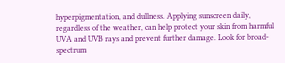hyperpigmentation, and dullness. Applying sunscreen daily, regardless of the weather, can help protect your skin from harmful UVA and UVB rays and prevent further damage. Look for broad-spectrum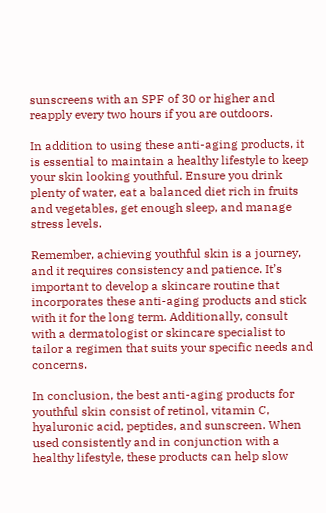sunscreens with an SPF of 30 or higher and reapply every two hours if you are outdoors.

In addition to using these anti-aging products, it is essential to maintain a healthy lifestyle to keep your skin looking youthful. Ensure you drink plenty of water, eat a balanced diet rich in fruits and vegetables, get enough sleep, and manage stress levels.

Remember, achieving youthful skin is a journey, and it requires consistency and patience. It’s important to develop a skincare routine that incorporates these anti-aging products and stick with it for the long term. Additionally, consult with a dermatologist or skincare specialist to tailor a regimen that suits your specific needs and concerns.

In conclusion, the best anti-aging products for youthful skin consist of retinol, vitamin C, hyaluronic acid, peptides, and sunscreen. When used consistently and in conjunction with a healthy lifestyle, these products can help slow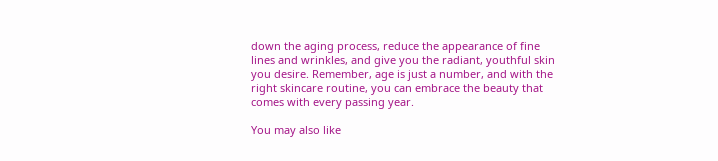down the aging process, reduce the appearance of fine lines and wrinkles, and give you the radiant, youthful skin you desire. Remember, age is just a number, and with the right skincare routine, you can embrace the beauty that comes with every passing year.

You may also like